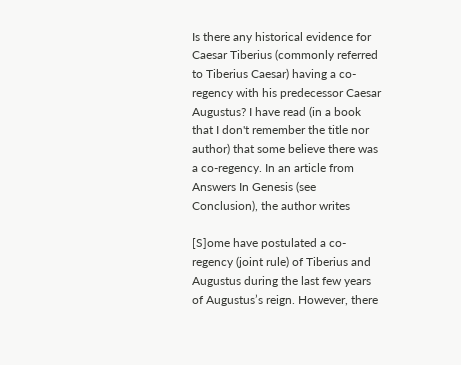Is there any historical evidence for Caesar Tiberius (commonly referred to Tiberius Caesar) having a co-regency with his predecessor Caesar Augustus? I have read (in a book that I don't remember the title nor author) that some believe there was a co-regency. In an article from Answers In Genesis (see Conclusion), the author writes

[S]ome have postulated a co-regency (joint rule) of Tiberius and Augustus during the last few years of Augustus’s reign. However, there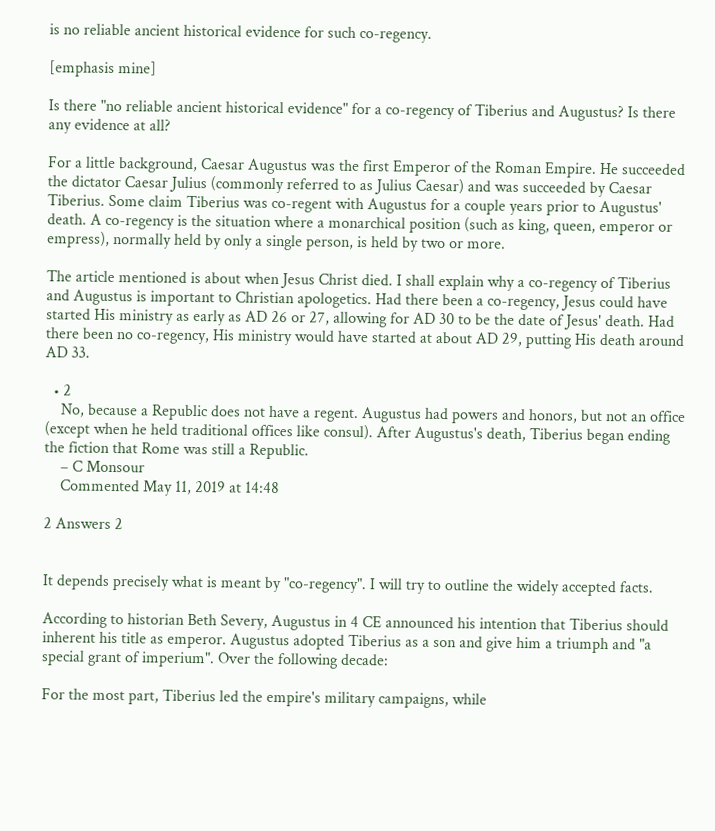is no reliable ancient historical evidence for such co-regency.

[emphasis mine]

Is there "no reliable ancient historical evidence" for a co-regency of Tiberius and Augustus? Is there any evidence at all?

For a little background, Caesar Augustus was the first Emperor of the Roman Empire. He succeeded the dictator Caesar Julius (commonly referred to as Julius Caesar) and was succeeded by Caesar Tiberius. Some claim Tiberius was co-regent with Augustus for a couple years prior to Augustus' death. A co-regency is the situation where a monarchical position (such as king, queen, emperor or empress), normally held by only a single person, is held by two or more.

The article mentioned is about when Jesus Christ died. I shall explain why a co-regency of Tiberius and Augustus is important to Christian apologetics. Had there been a co-regency, Jesus could have started His ministry as early as AD 26 or 27, allowing for AD 30 to be the date of Jesus' death. Had there been no co-regency, His ministry would have started at about AD 29, putting His death around AD 33.

  • 2
    No, because a Republic does not have a regent. Augustus had powers and honors, but not an office (except when he held traditional offices like consul). After Augustus's death, Tiberius began ending the fiction that Rome was still a Republic.
    – C Monsour
    Commented May 11, 2019 at 14:48

2 Answers 2


It depends precisely what is meant by "co-regency". I will try to outline the widely accepted facts.

According to historian Beth Severy, Augustus in 4 CE announced his intention that Tiberius should inherent his title as emperor. Augustus adopted Tiberius as a son and give him a triumph and "a special grant of imperium". Over the following decade:

For the most part, Tiberius led the empire's military campaigns, while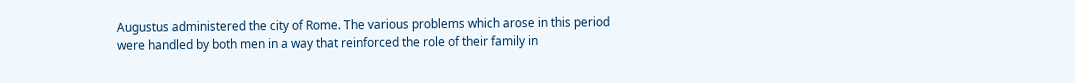Augustus administered the city of Rome. The various problems which arose in this period were handled by both men in a way that reinforced the role of their family in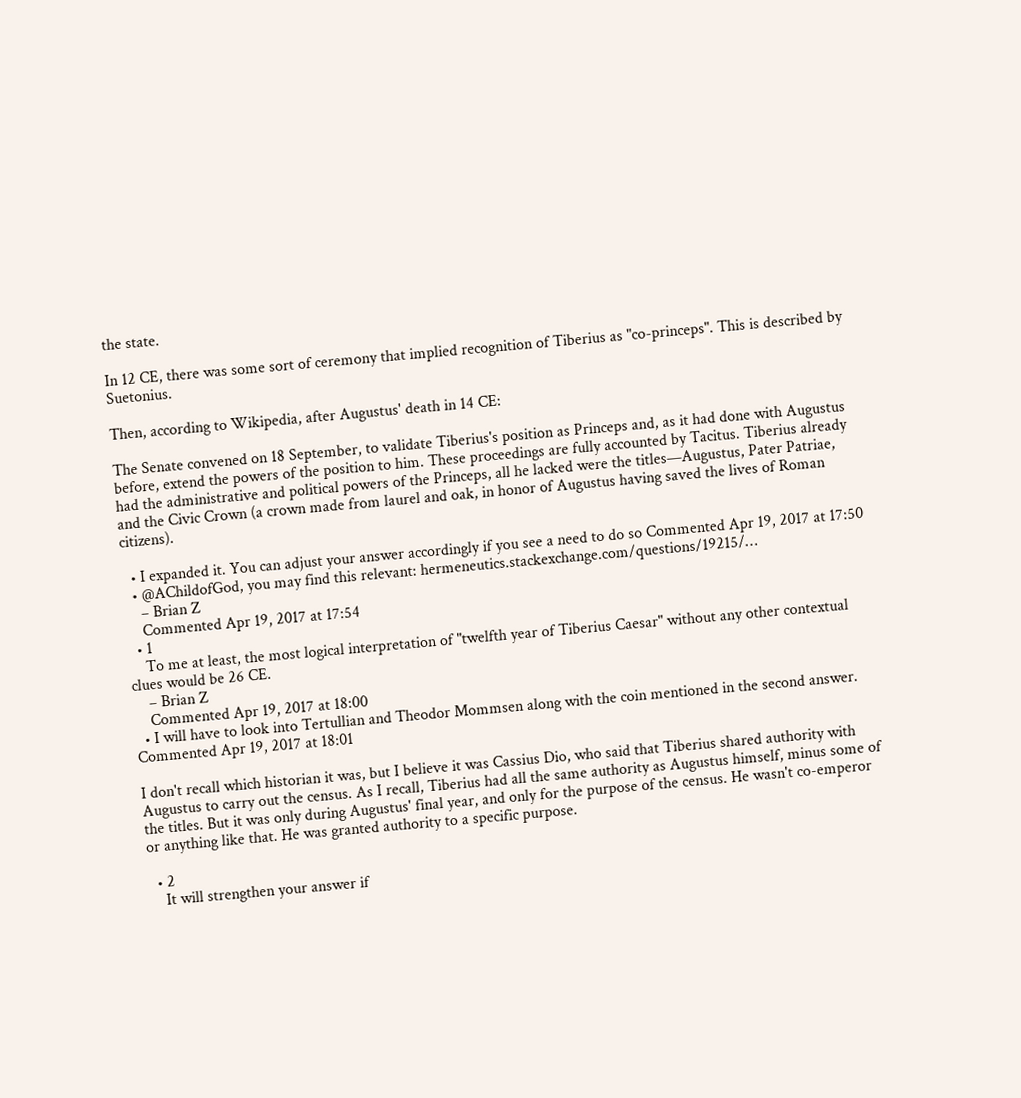the state.

In 12 CE, there was some sort of ceremony that implied recognition of Tiberius as "co-princeps". This is described by Suetonius.

Then, according to Wikipedia, after Augustus' death in 14 CE:

The Senate convened on 18 September, to validate Tiberius's position as Princeps and, as it had done with Augustus before, extend the powers of the position to him. These proceedings are fully accounted by Tacitus. Tiberius already had the administrative and political powers of the Princeps, all he lacked were the titles—Augustus, Pater Patriae, and the Civic Crown (a crown made from laurel and oak, in honor of Augustus having saved the lives of Roman citizens).

  • I expanded it. You can adjust your answer accordingly if you see a need to do so Commented Apr 19, 2017 at 17:50
  • @AChildofGod, you may find this relevant: hermeneutics.stackexchange.com/questions/19215/…
    – Brian Z
    Commented Apr 19, 2017 at 17:54
  • 1
    To me at least, the most logical interpretation of "twelfth year of Tiberius Caesar" without any other contextual clues would be 26 CE.
    – Brian Z
    Commented Apr 19, 2017 at 18:00
  • I will have to look into Tertullian and Theodor Mommsen along with the coin mentioned in the second answer. Commented Apr 19, 2017 at 18:01

I don't recall which historian it was, but I believe it was Cassius Dio, who said that Tiberius shared authority with Augustus to carry out the census. As I recall, Tiberius had all the same authority as Augustus himself, minus some of the titles. But it was only during Augustus' final year, and only for the purpose of the census. He wasn't co-emperor or anything like that. He was granted authority to a specific purpose.

  • 2
    It will strengthen your answer if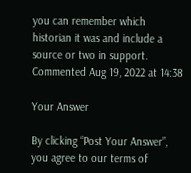you can remember which historian it was and include a source or two in support. Commented Aug 19, 2022 at 14:38

Your Answer

By clicking “Post Your Answer”, you agree to our terms of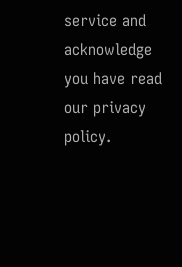service and acknowledge you have read our privacy policy.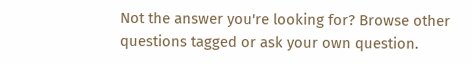Not the answer you're looking for? Browse other questions tagged or ask your own question.